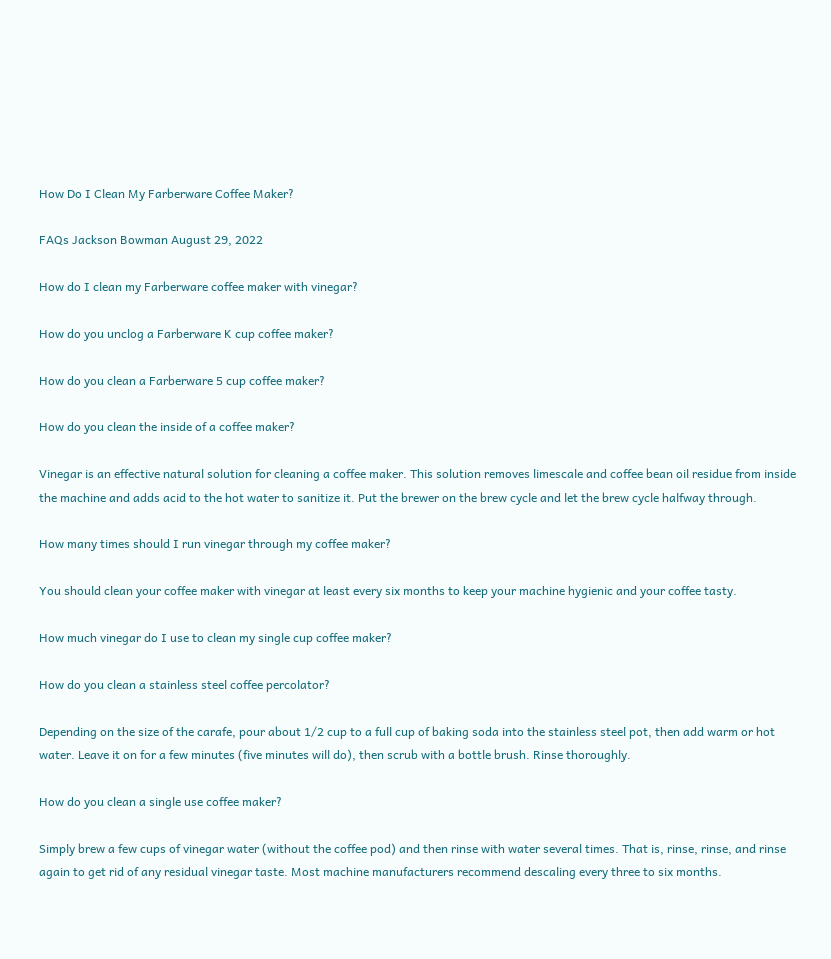How Do I Clean My Farberware Coffee Maker?

FAQs Jackson Bowman August 29, 2022

How do I clean my Farberware coffee maker with vinegar?

How do you unclog a Farberware K cup coffee maker?

How do you clean a Farberware 5 cup coffee maker?

How do you clean the inside of a coffee maker?

Vinegar is an effective natural solution for cleaning a coffee maker. This solution removes limescale and coffee bean oil residue from inside the machine and adds acid to the hot water to sanitize it. Put the brewer on the brew cycle and let the brew cycle halfway through.

How many times should I run vinegar through my coffee maker?

You should clean your coffee maker with vinegar at least every six months to keep your machine hygienic and your coffee tasty.

How much vinegar do I use to clean my single cup coffee maker?

How do you clean a stainless steel coffee percolator?

Depending on the size of the carafe, pour about 1/2 cup to a full cup of baking soda into the stainless steel pot, then add warm or hot water. Leave it on for a few minutes (five minutes will do), then scrub with a bottle brush. Rinse thoroughly.

How do you clean a single use coffee maker?

Simply brew a few cups of vinegar water (without the coffee pod) and then rinse with water several times. That is, rinse, rinse, and rinse again to get rid of any residual vinegar taste. Most machine manufacturers recommend descaling every three to six months.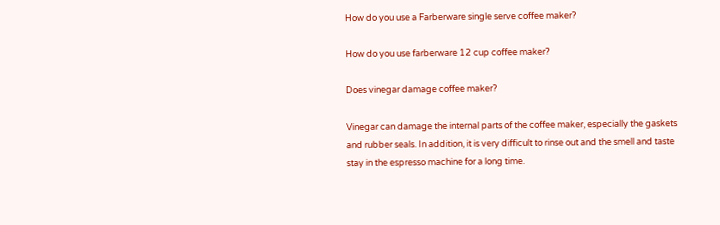How do you use a Farberware single serve coffee maker?

How do you use farberware 12 cup coffee maker?

Does vinegar damage coffee maker?

Vinegar can damage the internal parts of the coffee maker, especially the gaskets and rubber seals. In addition, it is very difficult to rinse out and the smell and taste stay in the espresso machine for a long time.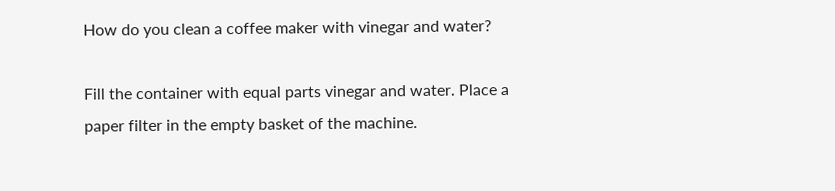How do you clean a coffee maker with vinegar and water?

Fill the container with equal parts vinegar and water. Place a paper filter in the empty basket of the machine.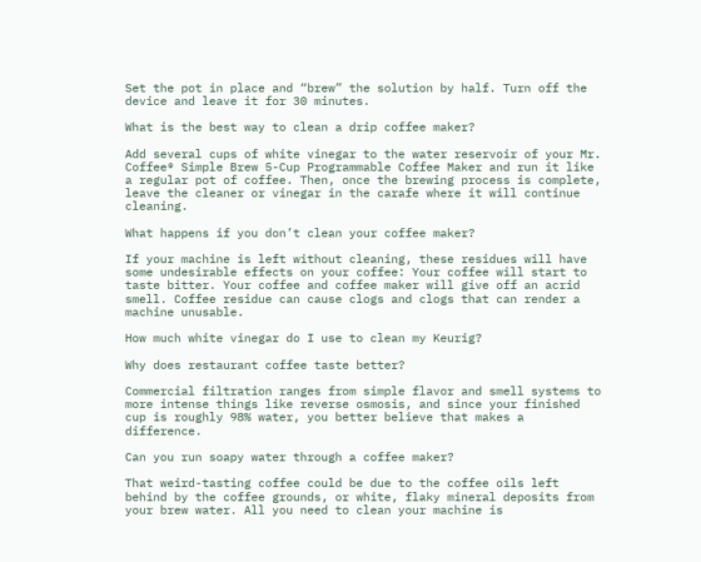Set the pot in place and “brew” the solution by half. Turn off the device and leave it for 30 minutes.

What is the best way to clean a drip coffee maker?

Add several cups of white vinegar to the water reservoir of your Mr. Coffee® Simple Brew 5-Cup Programmable Coffee Maker and run it like a regular pot of coffee. Then, once the brewing process is complete, leave the cleaner or vinegar in the carafe where it will continue cleaning.

What happens if you don’t clean your coffee maker?

If your machine is left without cleaning, these residues will have some undesirable effects on your coffee: Your coffee will start to taste bitter. Your coffee and coffee maker will give off an acrid smell. Coffee residue can cause clogs and clogs that can render a machine unusable.

How much white vinegar do I use to clean my Keurig?

Why does restaurant coffee taste better?

Commercial filtration ranges from simple flavor and smell systems to more intense things like reverse osmosis, and since your finished cup is roughly 98% water, you better believe that makes a difference.

Can you run soapy water through a coffee maker?

That weird-tasting coffee could be due to the coffee oils left behind by the coffee grounds, or white, flaky mineral deposits from your brew water. All you need to clean your machine is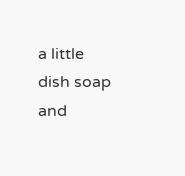a little dish soap and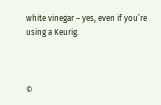white vinegar – yes, even if you’re using a Keurig.



©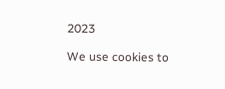2023

We use cookies to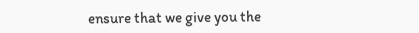ensure that we give you the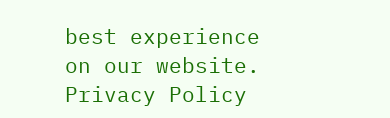best experience on our website.
Privacy Policy